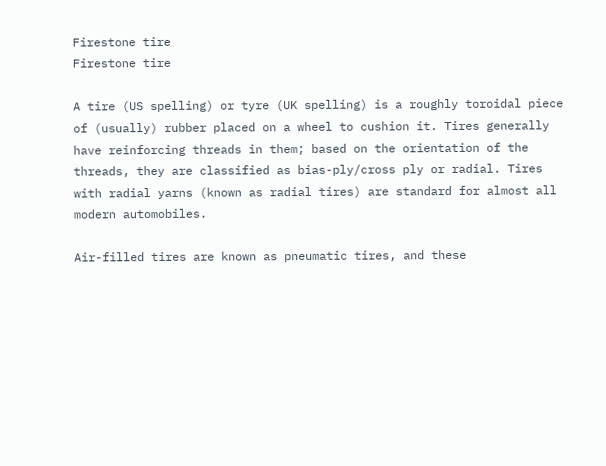Firestone tire
Firestone tire

A tire (US spelling) or tyre (UK spelling) is a roughly toroidal piece of (usually) rubber placed on a wheel to cushion it. Tires generally have reinforcing threads in them; based on the orientation of the threads, they are classified as bias-ply/cross ply or radial. Tires with radial yarns (known as radial tires) are standard for almost all modern automobiles.

Air-filled tires are known as pneumatic tires, and these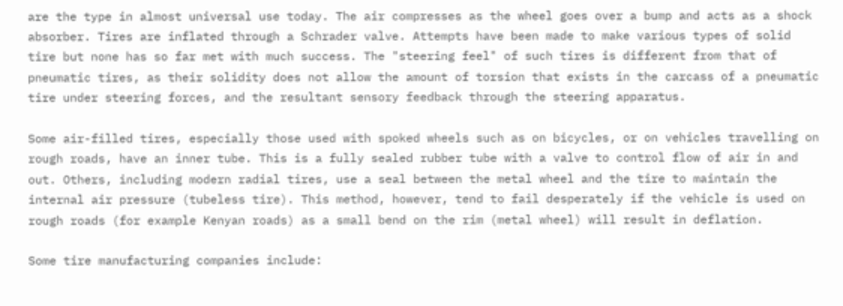are the type in almost universal use today. The air compresses as the wheel goes over a bump and acts as a shock absorber. Tires are inflated through a Schrader valve. Attempts have been made to make various types of solid tire but none has so far met with much success. The "steering feel" of such tires is different from that of pneumatic tires, as their solidity does not allow the amount of torsion that exists in the carcass of a pneumatic tire under steering forces, and the resultant sensory feedback through the steering apparatus.

Some air-filled tires, especially those used with spoked wheels such as on bicycles, or on vehicles travelling on rough roads, have an inner tube. This is a fully sealed rubber tube with a valve to control flow of air in and out. Others, including modern radial tires, use a seal between the metal wheel and the tire to maintain the internal air pressure (tubeless tire). This method, however, tend to fail desperately if the vehicle is used on rough roads (for example Kenyan roads) as a small bend on the rim (metal wheel) will result in deflation.

Some tire manufacturing companies include: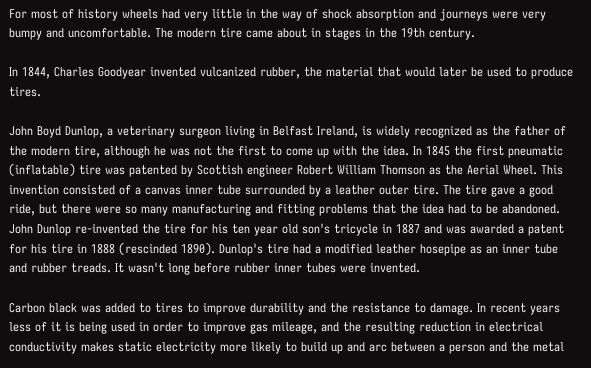For most of history wheels had very little in the way of shock absorption and journeys were very bumpy and uncomfortable. The modern tire came about in stages in the 19th century.

In 1844, Charles Goodyear invented vulcanized rubber, the material that would later be used to produce tires.

John Boyd Dunlop, a veterinary surgeon living in Belfast Ireland, is widely recognized as the father of the modern tire, although he was not the first to come up with the idea. In 1845 the first pneumatic (inflatable) tire was patented by Scottish engineer Robert William Thomson as the Aerial Wheel. This invention consisted of a canvas inner tube surrounded by a leather outer tire. The tire gave a good ride, but there were so many manufacturing and fitting problems that the idea had to be abandoned. John Dunlop re-invented the tire for his ten year old son's tricycle in 1887 and was awarded a patent for his tire in 1888 (rescinded 1890). Dunlop's tire had a modified leather hosepipe as an inner tube and rubber treads. It wasn't long before rubber inner tubes were invented.

Carbon black was added to tires to improve durability and the resistance to damage. In recent years less of it is being used in order to improve gas mileage, and the resulting reduction in electrical conductivity makes static electricity more likely to build up and arc between a person and the metal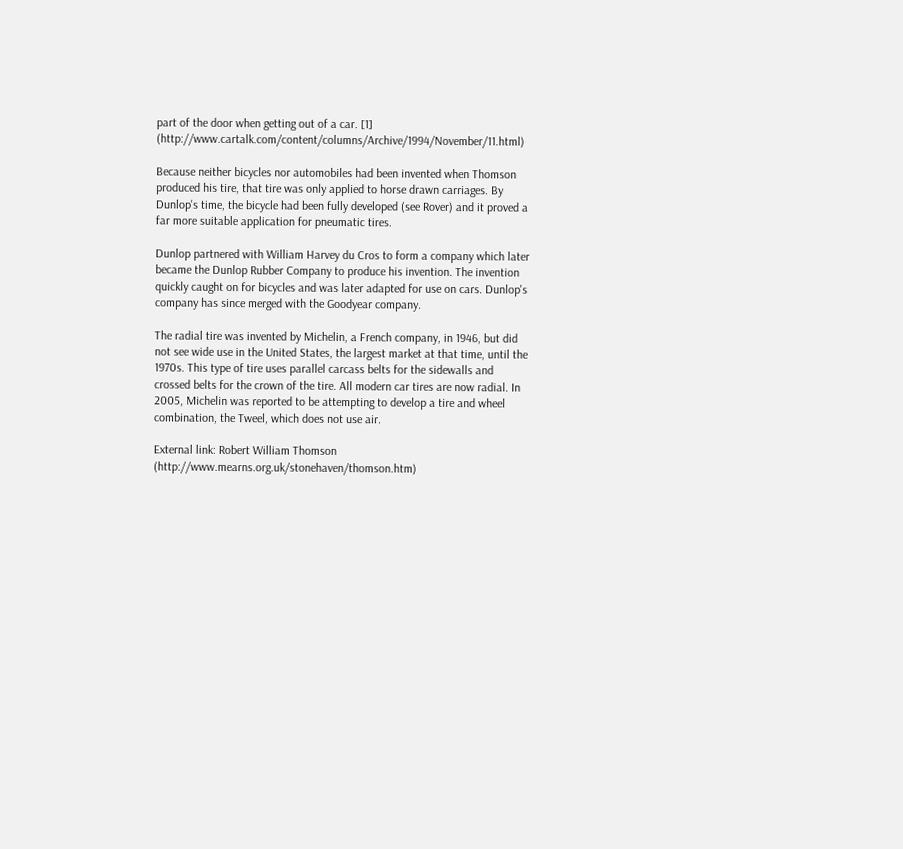part of the door when getting out of a car. [1] (http://www.cartalk.com/content/columns/Archive/1994/November/11.html)

Because neither bicycles nor automobiles had been invented when Thomson produced his tire, that tire was only applied to horse drawn carriages. By Dunlop's time, the bicycle had been fully developed (see Rover) and it proved a far more suitable application for pneumatic tires.

Dunlop partnered with William Harvey du Cros to form a company which later became the Dunlop Rubber Company to produce his invention. The invention quickly caught on for bicycles and was later adapted for use on cars. Dunlop's company has since merged with the Goodyear company.

The radial tire was invented by Michelin, a French company, in 1946, but did not see wide use in the United States, the largest market at that time, until the 1970s. This type of tire uses parallel carcass belts for the sidewalls and crossed belts for the crown of the tire. All modern car tires are now radial. In 2005, Michelin was reported to be attempting to develop a tire and wheel combination, the Tweel, which does not use air.

External link: Robert William Thomson (http://www.mearns.org.uk/stonehaven/thomson.htm)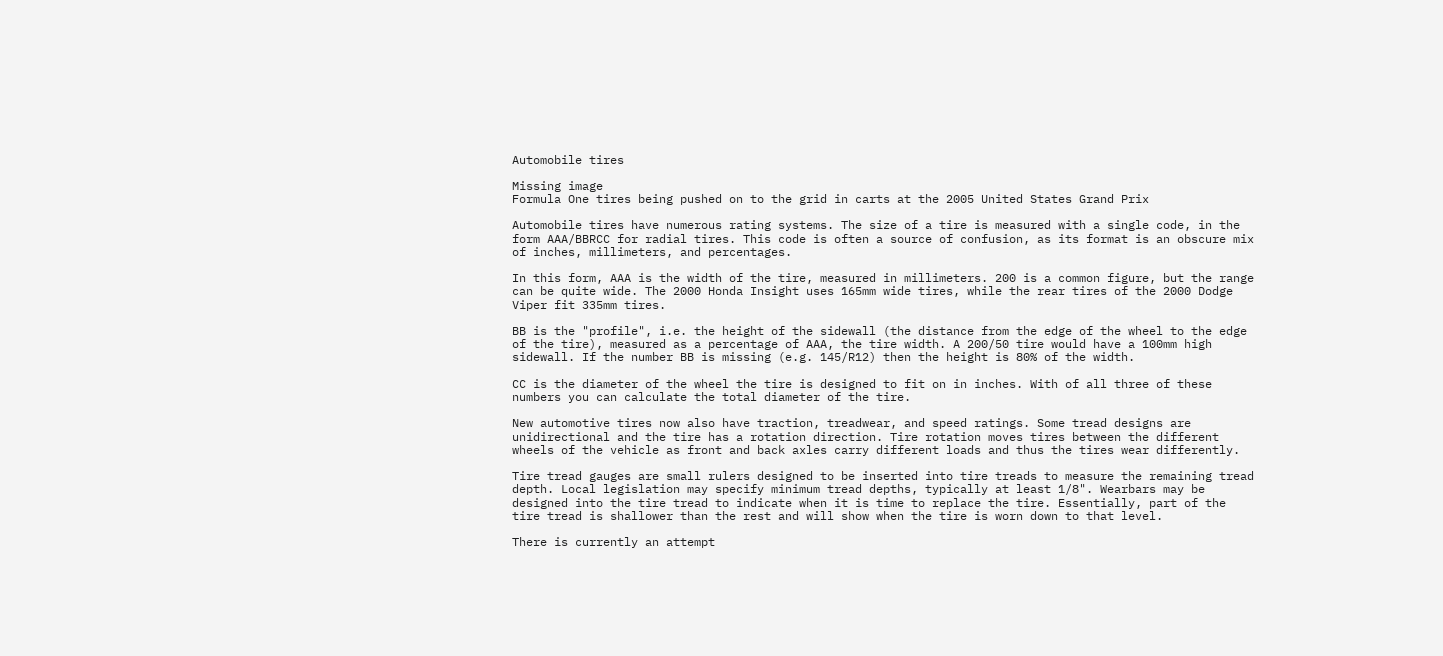Automobile tires

Missing image
Formula One tires being pushed on to the grid in carts at the 2005 United States Grand Prix

Automobile tires have numerous rating systems. The size of a tire is measured with a single code, in the form AAA/BBRCC for radial tires. This code is often a source of confusion, as its format is an obscure mix of inches, millimeters, and percentages.

In this form, AAA is the width of the tire, measured in millimeters. 200 is a common figure, but the range can be quite wide. The 2000 Honda Insight uses 165mm wide tires, while the rear tires of the 2000 Dodge Viper fit 335mm tires.

BB is the "profile", i.e. the height of the sidewall (the distance from the edge of the wheel to the edge of the tire), measured as a percentage of AAA, the tire width. A 200/50 tire would have a 100mm high sidewall. If the number BB is missing (e.g. 145/R12) then the height is 80% of the width.

CC is the diameter of the wheel the tire is designed to fit on in inches. With of all three of these numbers you can calculate the total diameter of the tire.

New automotive tires now also have traction, treadwear, and speed ratings. Some tread designs are unidirectional and the tire has a rotation direction. Tire rotation moves tires between the different wheels of the vehicle as front and back axles carry different loads and thus the tires wear differently.

Tire tread gauges are small rulers designed to be inserted into tire treads to measure the remaining tread depth. Local legislation may specify minimum tread depths, typically at least 1/8". Wearbars may be designed into the tire tread to indicate when it is time to replace the tire. Essentially, part of the tire tread is shallower than the rest and will show when the tire is worn down to that level.

There is currently an attempt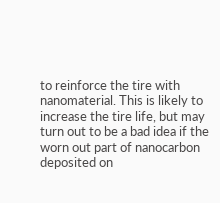to reinforce the tire with nanomaterial. This is likely to increase the tire life, but may turn out to be a bad idea if the worn out part of nanocarbon deposited on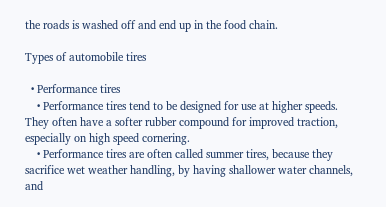the roads is washed off and end up in the food chain.

Types of automobile tires

  • Performance tires
    • Performance tires tend to be designed for use at higher speeds. They often have a softer rubber compound for improved traction, especially on high speed cornering.
    • Performance tires are often called summer tires, because they sacrifice wet weather handling, by having shallower water channels, and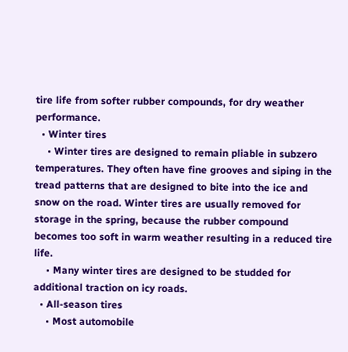tire life from softer rubber compounds, for dry weather performance.
  • Winter tires
    • Winter tires are designed to remain pliable in subzero temperatures. They often have fine grooves and siping in the tread patterns that are designed to bite into the ice and snow on the road. Winter tires are usually removed for storage in the spring, because the rubber compound becomes too soft in warm weather resulting in a reduced tire life.
    • Many winter tires are designed to be studded for additional traction on icy roads.
  • All-season tires
    • Most automobile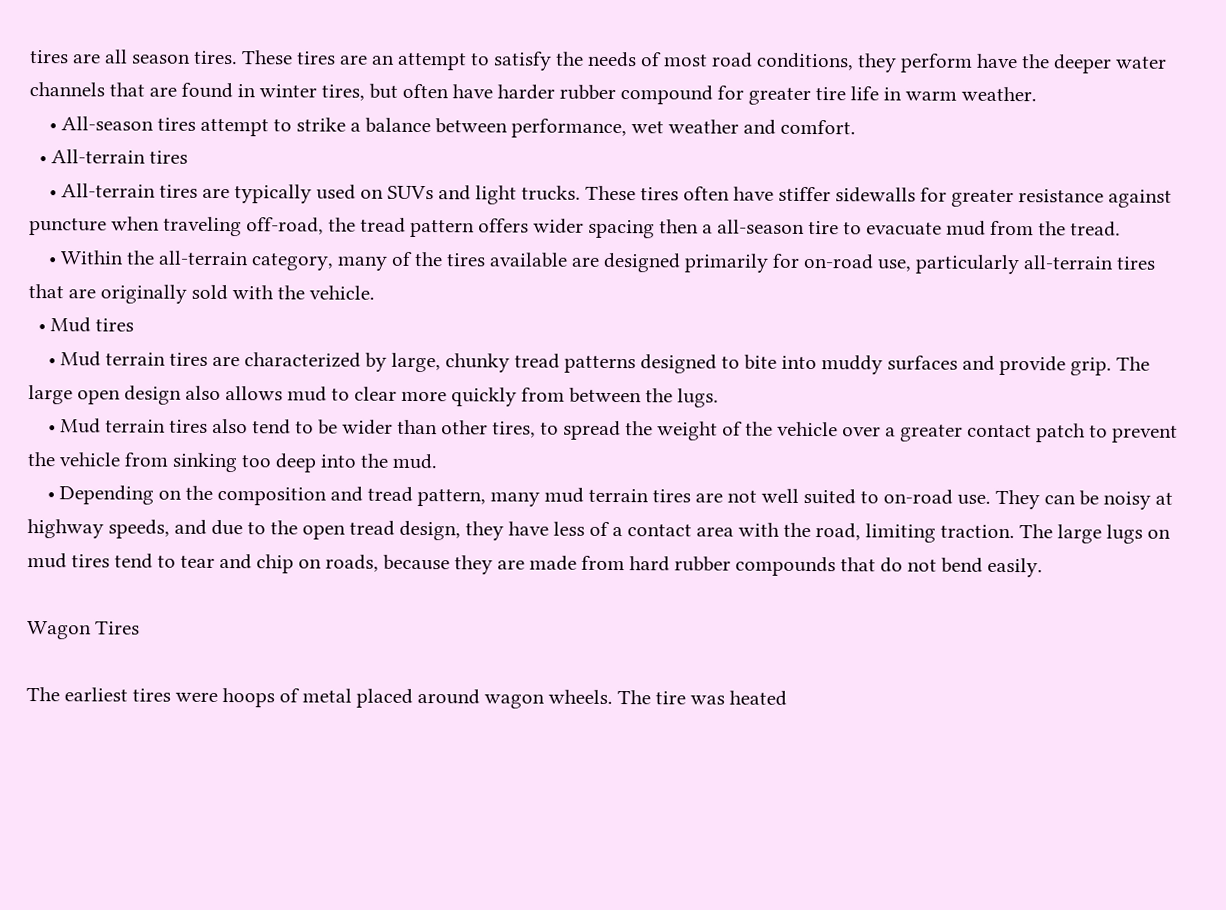tires are all season tires. These tires are an attempt to satisfy the needs of most road conditions, they perform have the deeper water channels that are found in winter tires, but often have harder rubber compound for greater tire life in warm weather.
    • All-season tires attempt to strike a balance between performance, wet weather and comfort.
  • All-terrain tires
    • All-terrain tires are typically used on SUVs and light trucks. These tires often have stiffer sidewalls for greater resistance against puncture when traveling off-road, the tread pattern offers wider spacing then a all-season tire to evacuate mud from the tread.
    • Within the all-terrain category, many of the tires available are designed primarily for on-road use, particularly all-terrain tires that are originally sold with the vehicle.
  • Mud tires
    • Mud terrain tires are characterized by large, chunky tread patterns designed to bite into muddy surfaces and provide grip. The large open design also allows mud to clear more quickly from between the lugs.
    • Mud terrain tires also tend to be wider than other tires, to spread the weight of the vehicle over a greater contact patch to prevent the vehicle from sinking too deep into the mud.
    • Depending on the composition and tread pattern, many mud terrain tires are not well suited to on-road use. They can be noisy at highway speeds, and due to the open tread design, they have less of a contact area with the road, limiting traction. The large lugs on mud tires tend to tear and chip on roads, because they are made from hard rubber compounds that do not bend easily.

Wagon Tires

The earliest tires were hoops of metal placed around wagon wheels. The tire was heated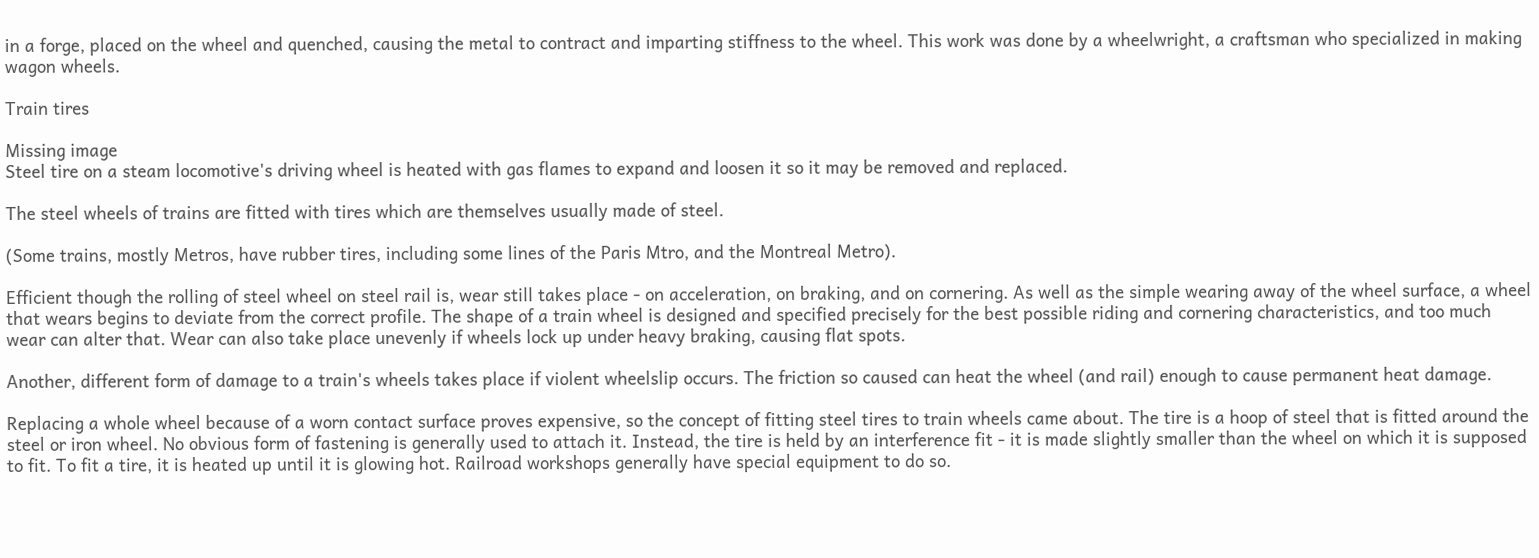in a forge, placed on the wheel and quenched, causing the metal to contract and imparting stiffness to the wheel. This work was done by a wheelwright, a craftsman who specialized in making wagon wheels.

Train tires

Missing image
Steel tire on a steam locomotive's driving wheel is heated with gas flames to expand and loosen it so it may be removed and replaced.

The steel wheels of trains are fitted with tires which are themselves usually made of steel.

(Some trains, mostly Metros, have rubber tires, including some lines of the Paris Mtro, and the Montreal Metro).

Efficient though the rolling of steel wheel on steel rail is, wear still takes place - on acceleration, on braking, and on cornering. As well as the simple wearing away of the wheel surface, a wheel that wears begins to deviate from the correct profile. The shape of a train wheel is designed and specified precisely for the best possible riding and cornering characteristics, and too much wear can alter that. Wear can also take place unevenly if wheels lock up under heavy braking, causing flat spots.

Another, different form of damage to a train's wheels takes place if violent wheelslip occurs. The friction so caused can heat the wheel (and rail) enough to cause permanent heat damage.

Replacing a whole wheel because of a worn contact surface proves expensive, so the concept of fitting steel tires to train wheels came about. The tire is a hoop of steel that is fitted around the steel or iron wheel. No obvious form of fastening is generally used to attach it. Instead, the tire is held by an interference fit - it is made slightly smaller than the wheel on which it is supposed to fit. To fit a tire, it is heated up until it is glowing hot. Railroad workshops generally have special equipment to do so.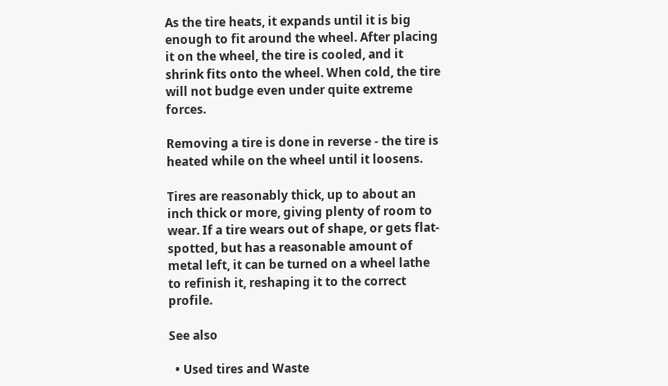As the tire heats, it expands until it is big enough to fit around the wheel. After placing it on the wheel, the tire is cooled, and it shrink fits onto the wheel. When cold, the tire will not budge even under quite extreme forces.

Removing a tire is done in reverse - the tire is heated while on the wheel until it loosens.

Tires are reasonably thick, up to about an inch thick or more, giving plenty of room to wear. If a tire wears out of shape, or gets flat-spotted, but has a reasonable amount of metal left, it can be turned on a wheel lathe to refinish it, reshaping it to the correct profile.

See also

  • Used tires and Waste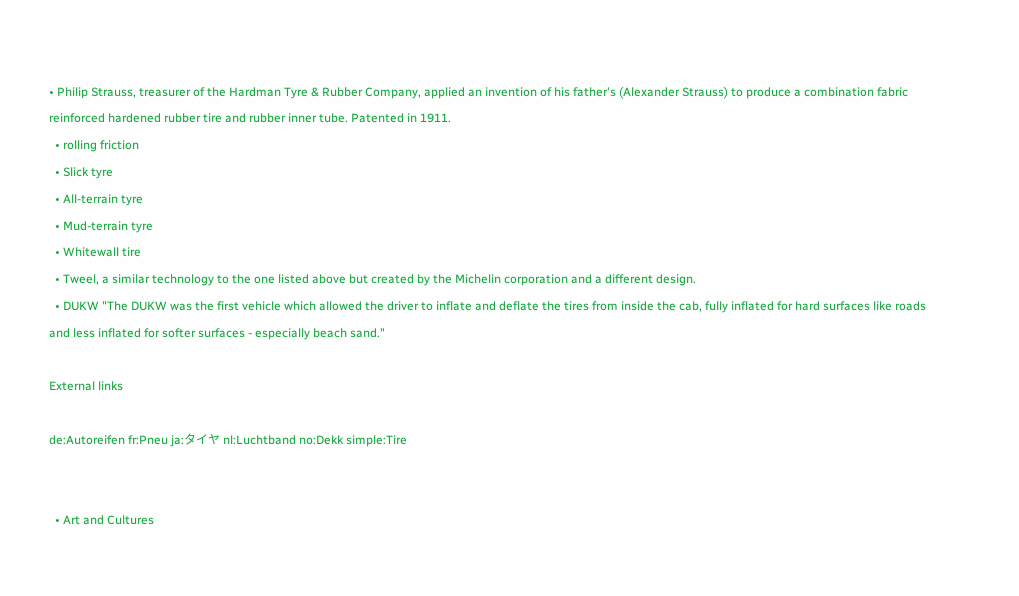• Philip Strauss, treasurer of the Hardman Tyre & Rubber Company, applied an invention of his father's (Alexander Strauss) to produce a combination fabric reinforced hardened rubber tire and rubber inner tube. Patented in 1911.
  • rolling friction
  • Slick tyre
  • All-terrain tyre
  • Mud-terrain tyre
  • Whitewall tire
  • Tweel, a similar technology to the one listed above but created by the Michelin corporation and a different design.
  • DUKW "The DUKW was the first vehicle which allowed the driver to inflate and deflate the tires from inside the cab, fully inflated for hard surfaces like roads and less inflated for softer surfaces - especially beach sand."

External links

de:Autoreifen fr:Pneu ja:タイヤ nl:Luchtband no:Dekk simple:Tire


  • Art and Cultures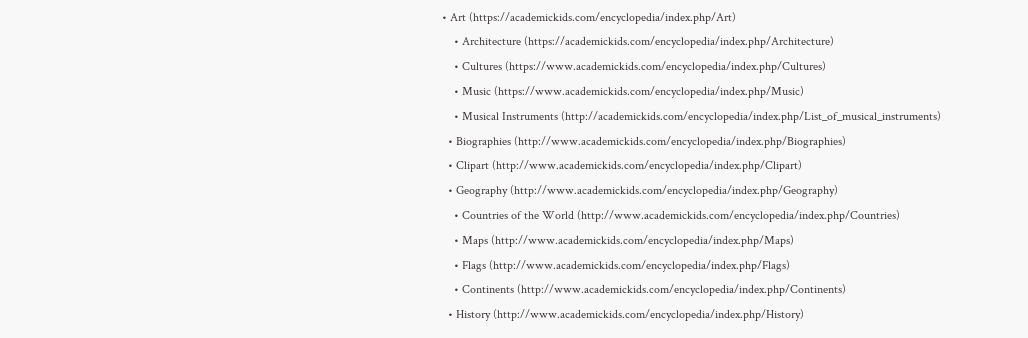• Art (https://academickids.com/encyclopedia/index.php/Art)
    • Architecture (https://academickids.com/encyclopedia/index.php/Architecture)
    • Cultures (https://www.academickids.com/encyclopedia/index.php/Cultures)
    • Music (https://www.academickids.com/encyclopedia/index.php/Music)
    • Musical Instruments (http://academickids.com/encyclopedia/index.php/List_of_musical_instruments)
  • Biographies (http://www.academickids.com/encyclopedia/index.php/Biographies)
  • Clipart (http://www.academickids.com/encyclopedia/index.php/Clipart)
  • Geography (http://www.academickids.com/encyclopedia/index.php/Geography)
    • Countries of the World (http://www.academickids.com/encyclopedia/index.php/Countries)
    • Maps (http://www.academickids.com/encyclopedia/index.php/Maps)
    • Flags (http://www.academickids.com/encyclopedia/index.php/Flags)
    • Continents (http://www.academickids.com/encyclopedia/index.php/Continents)
  • History (http://www.academickids.com/encyclopedia/index.php/History)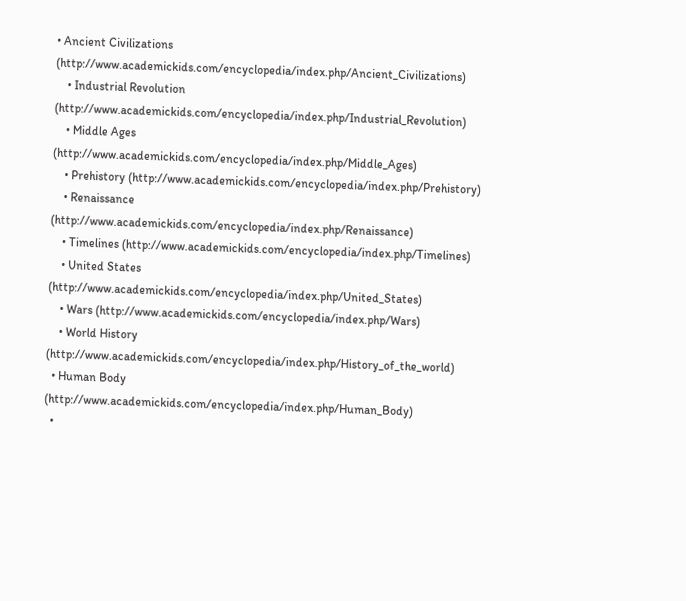• Ancient Civilizations (http://www.academickids.com/encyclopedia/index.php/Ancient_Civilizations)
    • Industrial Revolution (http://www.academickids.com/encyclopedia/index.php/Industrial_Revolution)
    • Middle Ages (http://www.academickids.com/encyclopedia/index.php/Middle_Ages)
    • Prehistory (http://www.academickids.com/encyclopedia/index.php/Prehistory)
    • Renaissance (http://www.academickids.com/encyclopedia/index.php/Renaissance)
    • Timelines (http://www.academickids.com/encyclopedia/index.php/Timelines)
    • United States (http://www.academickids.com/encyclopedia/index.php/United_States)
    • Wars (http://www.academickids.com/encyclopedia/index.php/Wars)
    • World History (http://www.academickids.com/encyclopedia/index.php/History_of_the_world)
  • Human Body (http://www.academickids.com/encyclopedia/index.php/Human_Body)
  •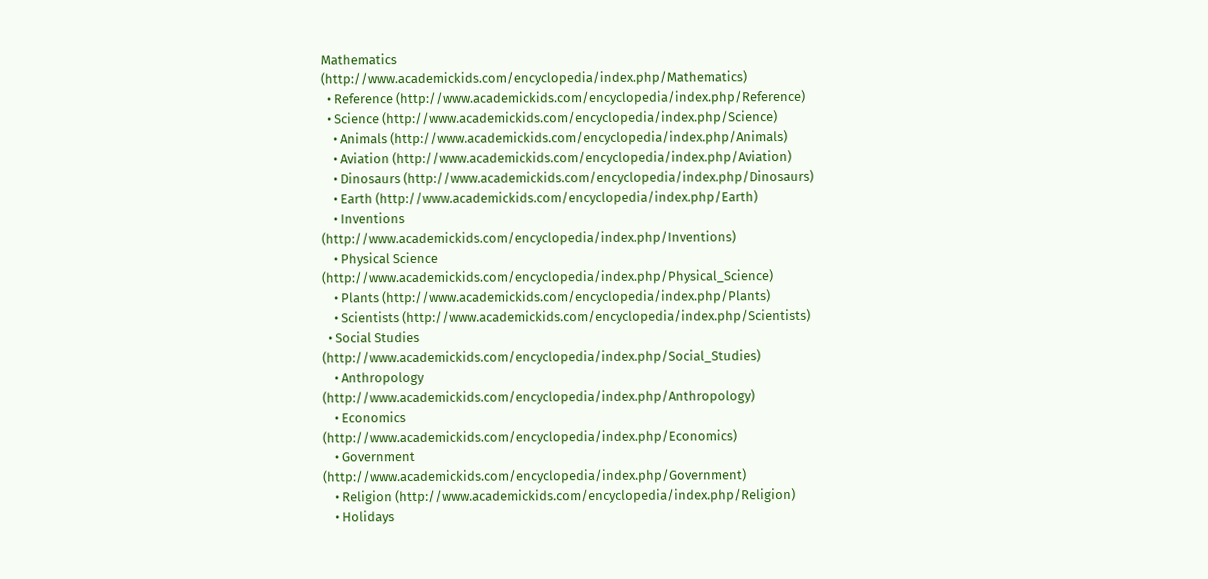Mathematics (http://www.academickids.com/encyclopedia/index.php/Mathematics)
  • Reference (http://www.academickids.com/encyclopedia/index.php/Reference)
  • Science (http://www.academickids.com/encyclopedia/index.php/Science)
    • Animals (http://www.academickids.com/encyclopedia/index.php/Animals)
    • Aviation (http://www.academickids.com/encyclopedia/index.php/Aviation)
    • Dinosaurs (http://www.academickids.com/encyclopedia/index.php/Dinosaurs)
    • Earth (http://www.academickids.com/encyclopedia/index.php/Earth)
    • Inventions (http://www.academickids.com/encyclopedia/index.php/Inventions)
    • Physical Science (http://www.academickids.com/encyclopedia/index.php/Physical_Science)
    • Plants (http://www.academickids.com/encyclopedia/index.php/Plants)
    • Scientists (http://www.academickids.com/encyclopedia/index.php/Scientists)
  • Social Studies (http://www.academickids.com/encyclopedia/index.php/Social_Studies)
    • Anthropology (http://www.academickids.com/encyclopedia/index.php/Anthropology)
    • Economics (http://www.academickids.com/encyclopedia/index.php/Economics)
    • Government (http://www.academickids.com/encyclopedia/index.php/Government)
    • Religion (http://www.academickids.com/encyclopedia/index.php/Religion)
    • Holidays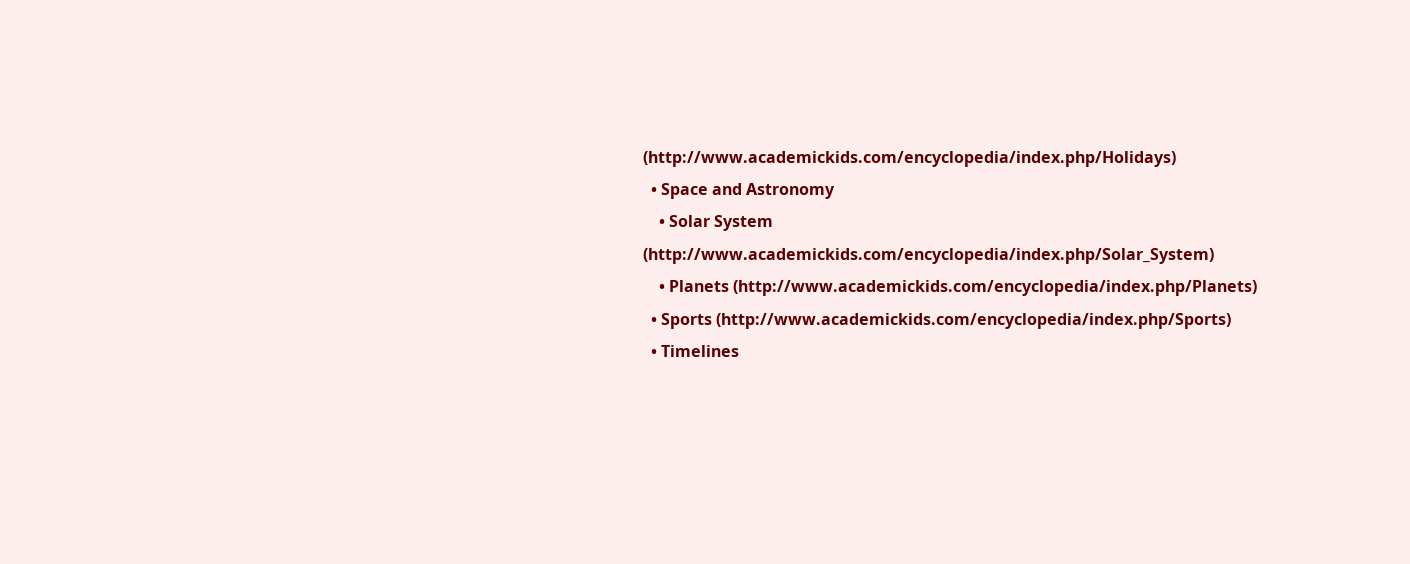(http://www.academickids.com/encyclopedia/index.php/Holidays)
  • Space and Astronomy
    • Solar System (http://www.academickids.com/encyclopedia/index.php/Solar_System)
    • Planets (http://www.academickids.com/encyclopedia/index.php/Planets)
  • Sports (http://www.academickids.com/encyclopedia/index.php/Sports)
  • Timelines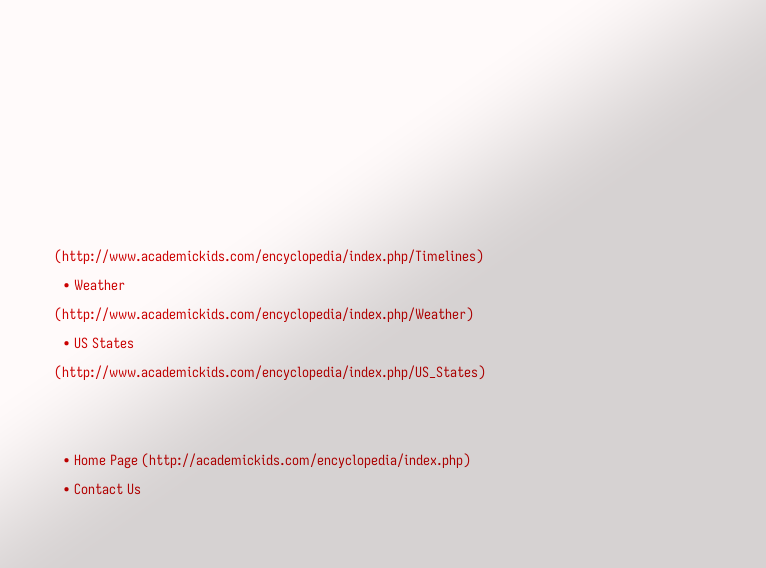(http://www.academickids.com/encyclopedia/index.php/Timelines)
  • Weather (http://www.academickids.com/encyclopedia/index.php/Weather)
  • US States (http://www.academickids.com/encyclopedia/index.php/US_States)


  • Home Page (http://academickids.com/encyclopedia/index.php)
  • Contact Us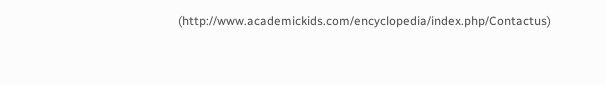(http://www.academickids.com/encyclopedia/index.php/Contactus)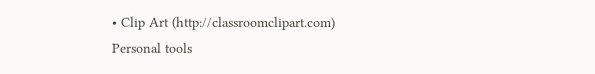• Clip Art (http://classroomclipart.com)
Personal tools